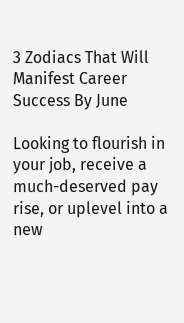3 Zodiacs That Will Manifest Career Success By June

Looking to flourish in your job, receive a much-deserved pay rise, or uplevel into a new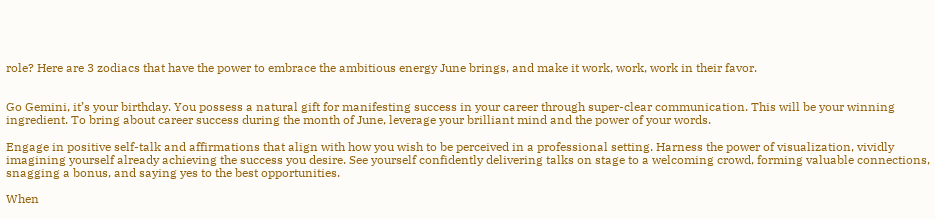role? Here are 3 zodiacs that have the power to embrace the ambitious energy June brings, and make it work, work, work in their favor.


Go Gemini, it’s your birthday. You possess a natural gift for manifesting success in your career through super-clear communication. This will be your winning ingredient. To bring about career success during the month of June, leverage your brilliant mind and the power of your words.

Engage in positive self-talk and affirmations that align with how you wish to be perceived in a professional setting. Harness the power of visualization, vividly imagining yourself already achieving the success you desire. See yourself confidently delivering talks on stage to a welcoming crowd, forming valuable connections, snagging a bonus, and saying yes to the best opportunities.

When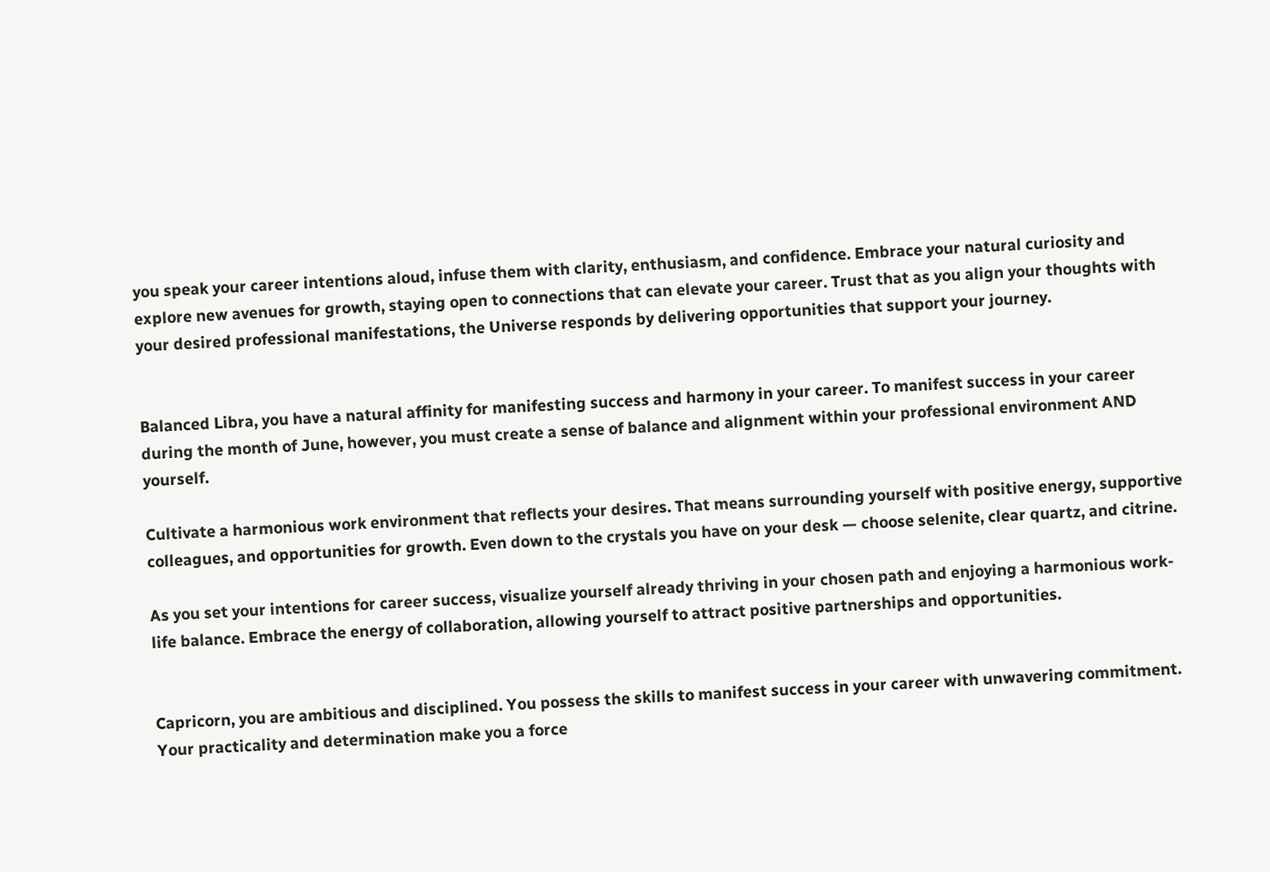you speak your career intentions aloud, infuse them with clarity, enthusiasm, and confidence. Embrace your natural curiosity and explore new avenues for growth, staying open to connections that can elevate your career. Trust that as you align your thoughts with your desired professional manifestations, the Universe responds by delivering opportunities that support your journey.


Balanced Libra, you have a natural affinity for manifesting success and harmony in your career. To manifest success in your career during the month of June, however, you must create a sense of balance and alignment within your professional environment AND yourself.

Cultivate a harmonious work environment that reflects your desires. That means surrounding yourself with positive energy, supportive colleagues, and opportunities for growth. Even down to the crystals you have on your desk — choose selenite, clear quartz, and citrine.

As you set your intentions for career success, visualize yourself already thriving in your chosen path and enjoying a harmonious work-life balance. Embrace the energy of collaboration, allowing yourself to attract positive partnerships and opportunities.


Capricorn, you are ambitious and disciplined. You possess the skills to manifest success in your career with unwavering commitment. Your practicality and determination make you a force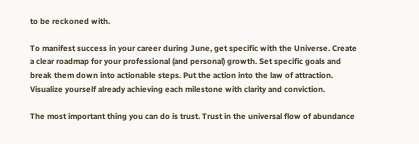to be reckoned with.

To manifest success in your career during June, get specific with the Universe. Create a clear roadmap for your professional (and personal) growth. Set specific goals and break them down into actionable steps. Put the action into the law of attraction. Visualize yourself already achieving each milestone with clarity and conviction.

The most important thing you can do is trust. Trust in the universal flow of abundance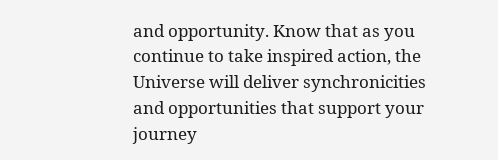and opportunity. Know that as you continue to take inspired action, the Universe will deliver synchronicities and opportunities that support your journey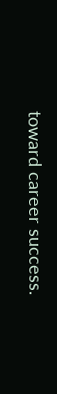toward career success.